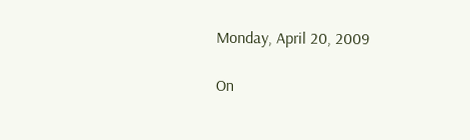Monday, April 20, 2009

On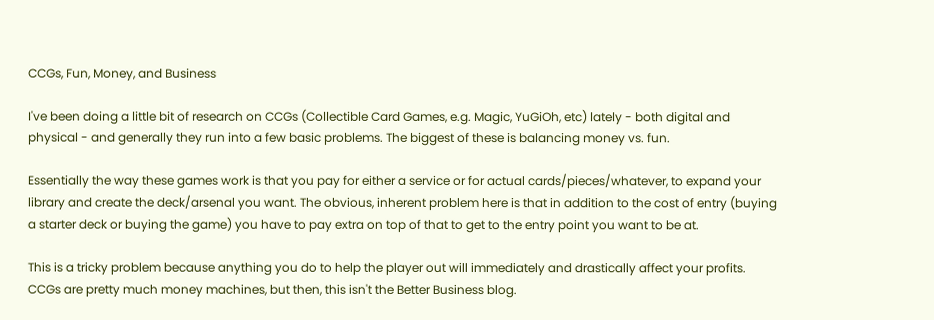CCGs, Fun, Money, and Business

I've been doing a little bit of research on CCGs (Collectible Card Games, e.g. Magic, YuGiOh, etc) lately - both digital and physical - and generally they run into a few basic problems. The biggest of these is balancing money vs. fun.

Essentially the way these games work is that you pay for either a service or for actual cards/pieces/whatever, to expand your library and create the deck/arsenal you want. The obvious, inherent problem here is that in addition to the cost of entry (buying a starter deck or buying the game) you have to pay extra on top of that to get to the entry point you want to be at.

This is a tricky problem because anything you do to help the player out will immediately and drastically affect your profits. CCGs are pretty much money machines, but then, this isn't the Better Business blog.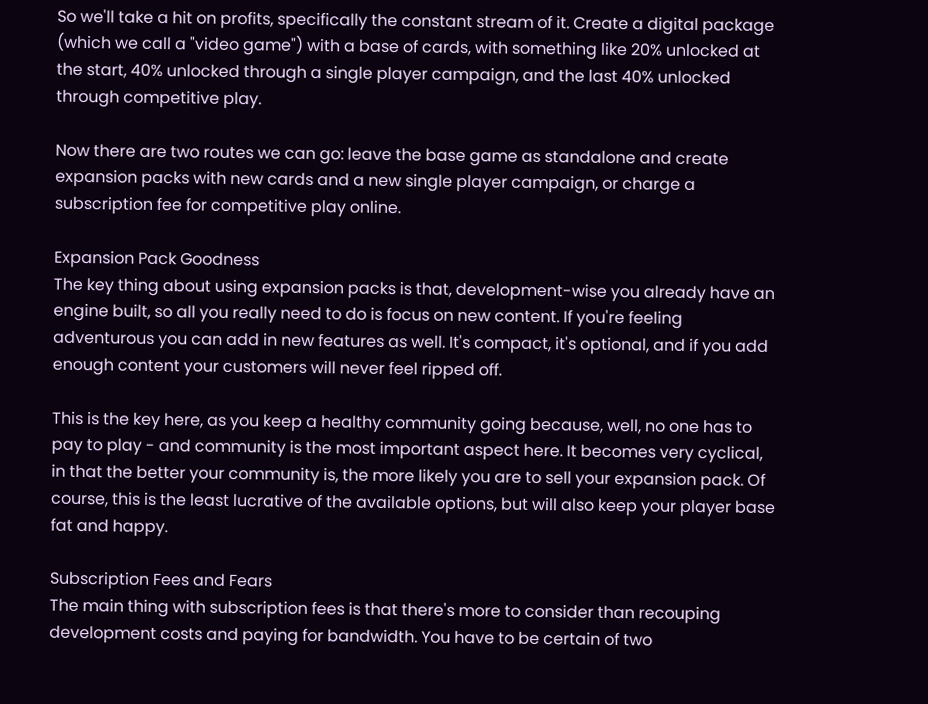So we'll take a hit on profits, specifically the constant stream of it. Create a digital package (which we call a "video game") with a base of cards, with something like 20% unlocked at the start, 40% unlocked through a single player campaign, and the last 40% unlocked through competitive play.

Now there are two routes we can go: leave the base game as standalone and create expansion packs with new cards and a new single player campaign, or charge a subscription fee for competitive play online.

Expansion Pack Goodness
The key thing about using expansion packs is that, development-wise you already have an engine built, so all you really need to do is focus on new content. If you're feeling adventurous you can add in new features as well. It's compact, it's optional, and if you add enough content your customers will never feel ripped off.

This is the key here, as you keep a healthy community going because, well, no one has to pay to play - and community is the most important aspect here. It becomes very cyclical, in that the better your community is, the more likely you are to sell your expansion pack. Of course, this is the least lucrative of the available options, but will also keep your player base fat and happy.

Subscription Fees and Fears
The main thing with subscription fees is that there's more to consider than recouping development costs and paying for bandwidth. You have to be certain of two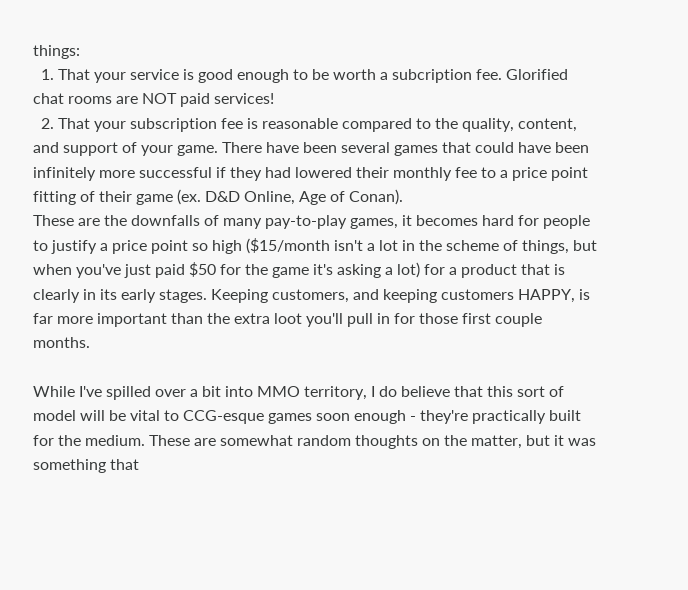things:
  1. That your service is good enough to be worth a subcription fee. Glorified chat rooms are NOT paid services!
  2. That your subscription fee is reasonable compared to the quality, content, and support of your game. There have been several games that could have been infinitely more successful if they had lowered their monthly fee to a price point fitting of their game (ex. D&D Online, Age of Conan).
These are the downfalls of many pay-to-play games, it becomes hard for people to justify a price point so high ($15/month isn't a lot in the scheme of things, but when you've just paid $50 for the game it's asking a lot) for a product that is clearly in its early stages. Keeping customers, and keeping customers HAPPY, is far more important than the extra loot you'll pull in for those first couple months.

While I've spilled over a bit into MMO territory, I do believe that this sort of model will be vital to CCG-esque games soon enough - they're practically built for the medium. These are somewhat random thoughts on the matter, but it was something that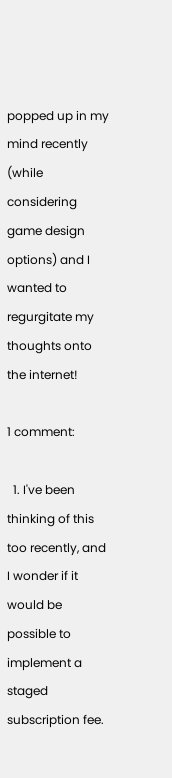popped up in my mind recently (while considering game design options) and I wanted to regurgitate my thoughts onto the internet!

1 comment:

  1. I've been thinking of this too recently, and I wonder if it would be possible to implement a staged subscription fee.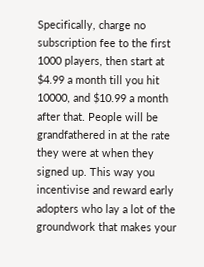Specifically, charge no subscription fee to the first 1000 players, then start at $4.99 a month till you hit 10000, and $10.99 a month after that. People will be grandfathered in at the rate they were at when they signed up. This way you incentivise and reward early adopters who lay a lot of the groundwork that makes your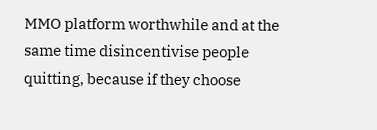MMO platform worthwhile and at the same time disincentivise people quitting, because if they choose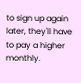to sign up again later, they'll have to pay a higher monthly.